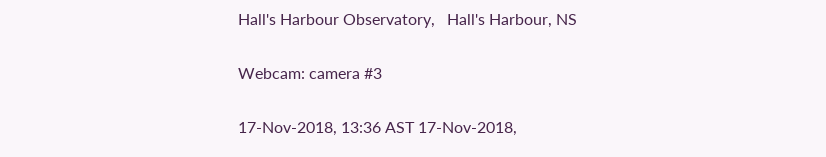Hall's Harbour Observatory,   Hall's Harbour, NS

Webcam: camera #3

17-Nov-2018, 13:36 AST 17-Nov-2018,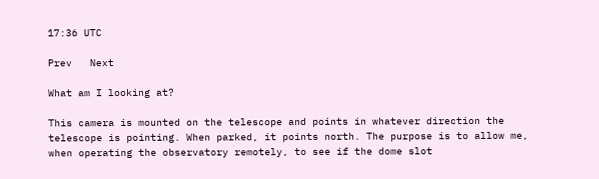17:36 UTC

Prev   Next

What am I looking at?

This camera is mounted on the telescope and points in whatever direction the telescope is pointing. When parked, it points north. The purpose is to allow me, when operating the observatory remotely, to see if the dome slot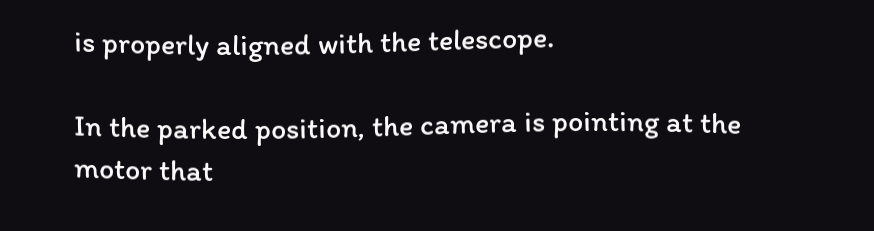is properly aligned with the telescope.

In the parked position, the camera is pointing at the motor that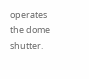operates the dome shutter.